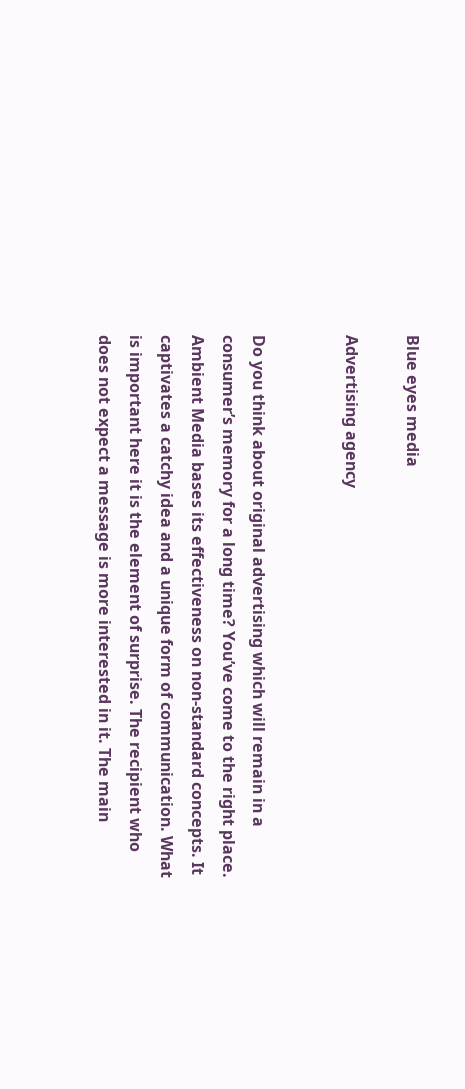Blue eyes media

Advertising agency


Do you think about original advertising which will remain in a consumer’s memory for a long time? You’ve come to the right place. Ambient Media bases its effectiveness on non-standard concepts. It captivates a catchy idea and a unique form of communication. What is important here it is the element of surprise. The recipient who does not expect a message is more interested in it. The main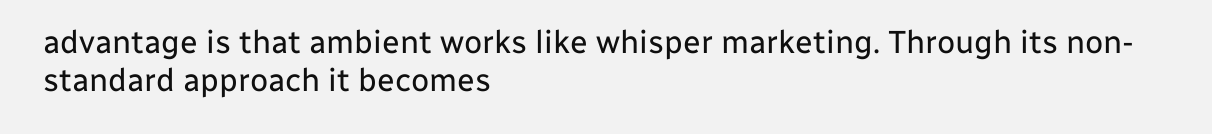advantage is that ambient works like whisper marketing. Through its non-standard approach it becomes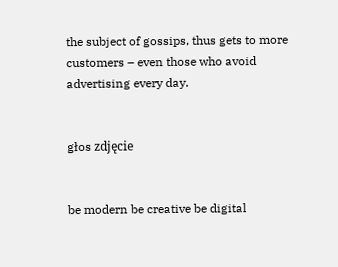the subject of gossips, thus gets to more customers – even those who avoid advertising every day.


głos zdjęcie


be modern be creative be digital